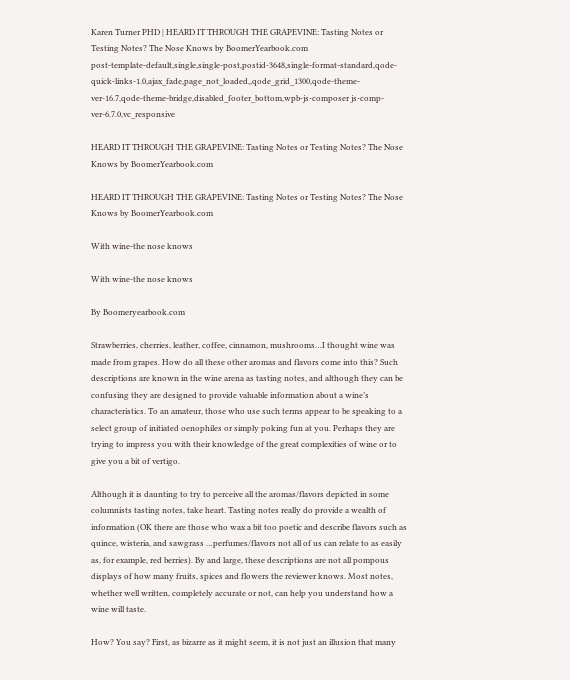Karen Turner PHD | HEARD IT THROUGH THE GRAPEVINE: Tasting Notes or Testing Notes? The Nose Knows by BoomerYearbook.com
post-template-default,single,single-post,postid-3648,single-format-standard,qode-quick-links-1.0,ajax_fade,page_not_loaded,,qode_grid_1300,qode-theme-ver-16.7,qode-theme-bridge,disabled_footer_bottom,wpb-js-composer js-comp-ver-6.7.0,vc_responsive

HEARD IT THROUGH THE GRAPEVINE: Tasting Notes or Testing Notes? The Nose Knows by BoomerYearbook.com

HEARD IT THROUGH THE GRAPEVINE: Tasting Notes or Testing Notes? The Nose Knows by BoomerYearbook.com

With wine-the nose knows

With wine-the nose knows

By Boomeryearbook.com

Strawberries, cherries, leather, coffee, cinnamon, mushrooms…I thought wine was made from grapes. How do all these other aromas and flavors come into this? Such descriptions are known in the wine arena as tasting notes, and although they can be confusing they are designed to provide valuable information about a wine’s characteristics. To an amateur, those who use such terms appear to be speaking to a select group of initiated oenophiles or simply poking fun at you. Perhaps they are trying to impress you with their knowledge of the great complexities of wine or to give you a bit of vertigo.

Although it is daunting to try to perceive all the aromas/flavors depicted in some columnists tasting notes, take heart. Tasting notes really do provide a wealth of information (OK there are those who wax a bit too poetic and describe flavors such as quince, wisteria, and sawgrass …perfumes/flavors not all of us can relate to as easily as, for example, red berries). By and large, these descriptions are not all pompous displays of how many fruits, spices and flowers the reviewer knows. Most notes, whether well written, completely accurate or not, can help you understand how a wine will taste.

How? You say? First, as bizarre as it might seem, it is not just an illusion that many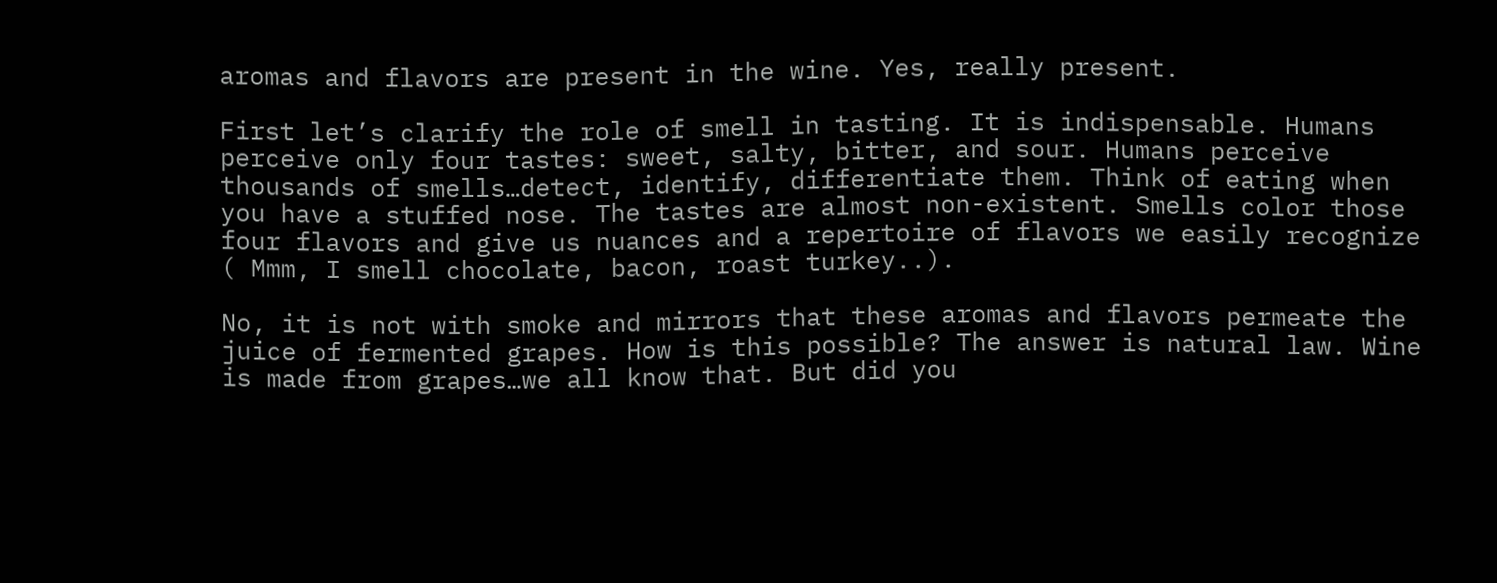aromas and flavors are present in the wine. Yes, really present.

First let’s clarify the role of smell in tasting. It is indispensable. Humans perceive only four tastes: sweet, salty, bitter, and sour. Humans perceive thousands of smells…detect, identify, differentiate them. Think of eating when you have a stuffed nose. The tastes are almost non-existent. Smells color those four flavors and give us nuances and a repertoire of flavors we easily recognize ( Mmm, I smell chocolate, bacon, roast turkey..).

No, it is not with smoke and mirrors that these aromas and flavors permeate the juice of fermented grapes. How is this possible? The answer is natural law. Wine is made from grapes…we all know that. But did you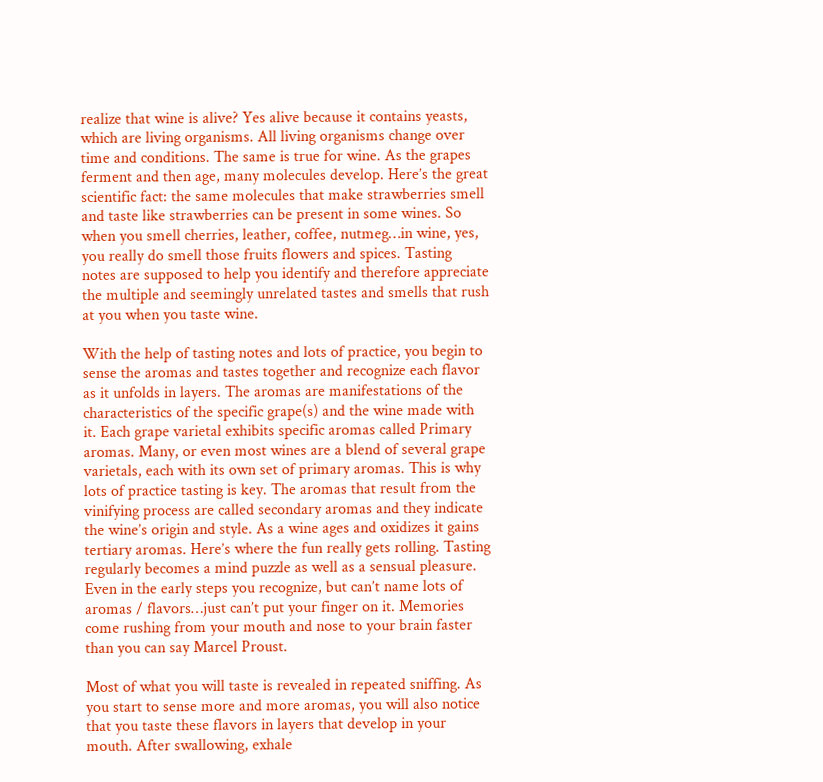realize that wine is alive? Yes alive because it contains yeasts, which are living organisms. All living organisms change over time and conditions. The same is true for wine. As the grapes ferment and then age, many molecules develop. Here’s the great scientific fact: the same molecules that make strawberries smell and taste like strawberries can be present in some wines. So when you smell cherries, leather, coffee, nutmeg…in wine, yes, you really do smell those fruits flowers and spices. Tasting notes are supposed to help you identify and therefore appreciate the multiple and seemingly unrelated tastes and smells that rush at you when you taste wine.

With the help of tasting notes and lots of practice, you begin to sense the aromas and tastes together and recognize each flavor as it unfolds in layers. The aromas are manifestations of the characteristics of the specific grape(s) and the wine made with it. Each grape varietal exhibits specific aromas called Primary aromas. Many, or even most wines are a blend of several grape varietals, each with its own set of primary aromas. This is why lots of practice tasting is key. The aromas that result from the vinifying process are called secondary aromas and they indicate the wine’s origin and style. As a wine ages and oxidizes it gains tertiary aromas. Here’s where the fun really gets rolling. Tasting regularly becomes a mind puzzle as well as a sensual pleasure. Even in the early steps you recognize, but can’t name lots of aromas / flavors…just can’t put your finger on it. Memories come rushing from your mouth and nose to your brain faster than you can say Marcel Proust.

Most of what you will taste is revealed in repeated sniffing. As you start to sense more and more aromas, you will also notice that you taste these flavors in layers that develop in your mouth. After swallowing, exhale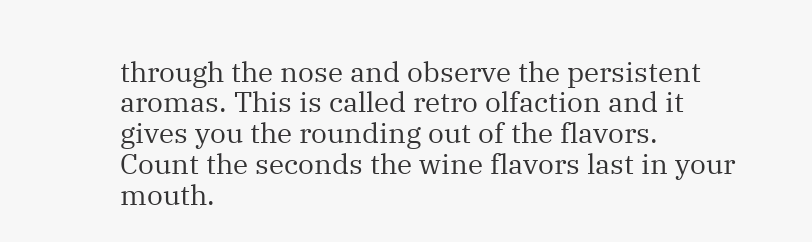through the nose and observe the persistent aromas. This is called retro olfaction and it gives you the rounding out of the flavors.
Count the seconds the wine flavors last in your mouth.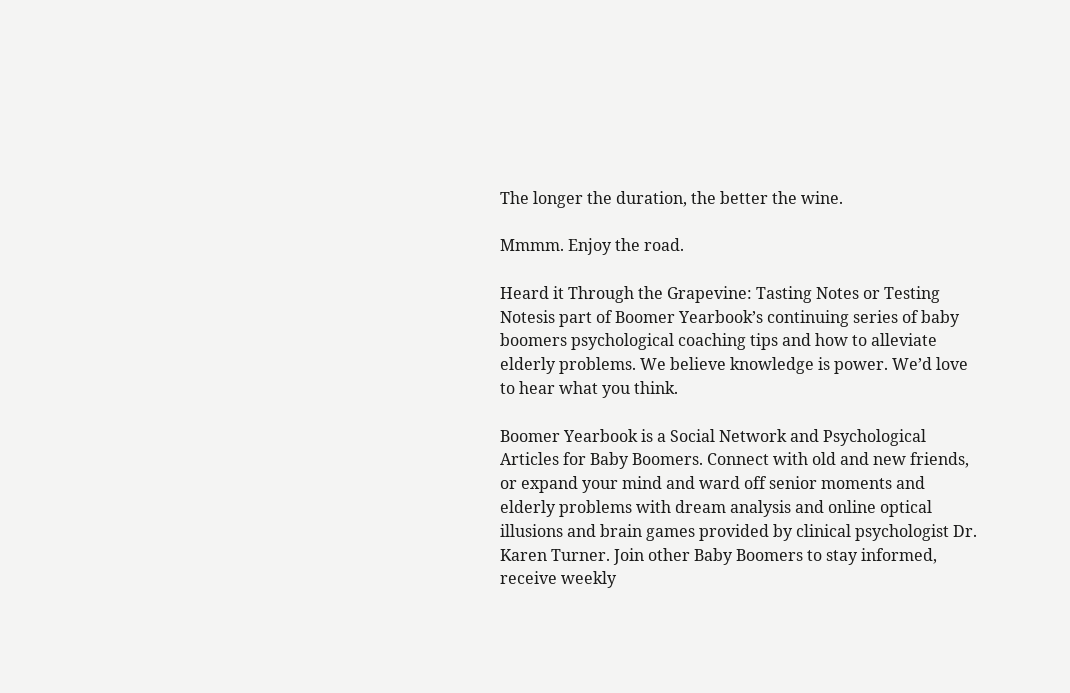The longer the duration, the better the wine.

Mmmm. Enjoy the road.

Heard it Through the Grapevine: Tasting Notes or Testing Notesis part of Boomer Yearbook’s continuing series of baby boomers psychological coaching tips and how to alleviate elderly problems. We believe knowledge is power. We’d love to hear what you think.

Boomer Yearbook is a Social Network and Psychological Articles for Baby Boomers. Connect with old and new friends, or expand your mind and ward off senior moments and elderly problems with dream analysis and online optical illusions and brain games provided by clinical psychologist Dr. Karen Turner. Join other Baby Boomers to stay informed, receive weekly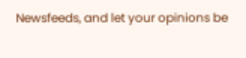Newsfeeds, and let your opinions be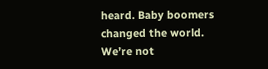heard. Baby boomers changed the world. We’re not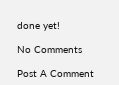done yet!

No Comments

Post A Comment